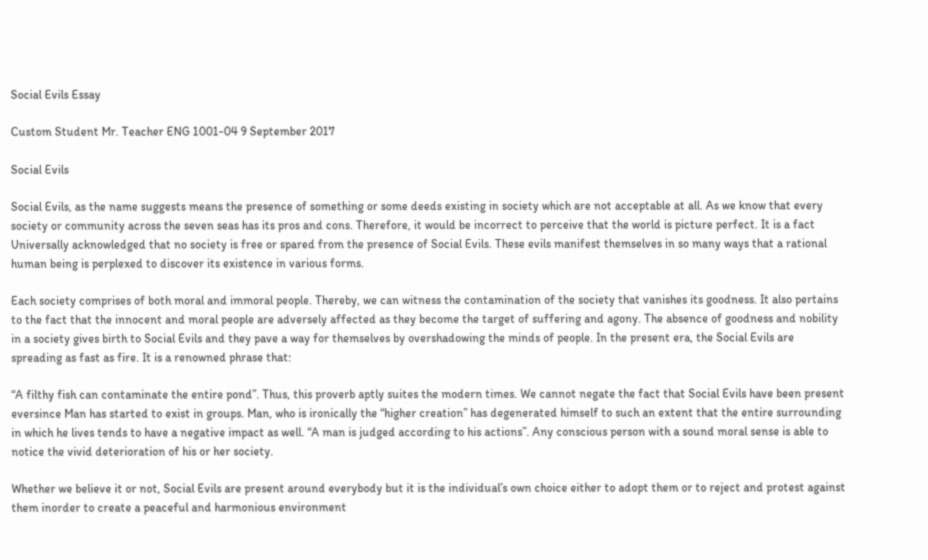Social Evils Essay

Custom Student Mr. Teacher ENG 1001-04 9 September 2017

Social Evils

Social Evils, as the name suggests means the presence of something or some deeds existing in society which are not acceptable at all. As we know that every society or community across the seven seas has its pros and cons. Therefore, it would be incorrect to perceive that the world is picture perfect. It is a fact Universally acknowledged that no society is free or spared from the presence of Social Evils. These evils manifest themselves in so many ways that a rational human being is perplexed to discover its existence in various forms.

Each society comprises of both moral and immoral people. Thereby, we can witness the contamination of the society that vanishes its goodness. It also pertains to the fact that the innocent and moral people are adversely affected as they become the target of suffering and agony. The absence of goodness and nobility in a society gives birth to Social Evils and they pave a way for themselves by overshadowing the minds of people. In the present era, the Social Evils are spreading as fast as fire. It is a renowned phrase that:

“A filthy fish can contaminate the entire pond”. Thus, this proverb aptly suites the modern times. We cannot negate the fact that Social Evils have been present eversince Man has started to exist in groups. Man, who is ironically the “higher creation” has degenerated himself to such an extent that the entire surrounding in which he lives tends to have a negative impact as well. “A man is judged according to his actions”. Any conscious person with a sound moral sense is able to notice the vivid deterioration of his or her society.

Whether we believe it or not, Social Evils are present around everybody but it is the individual’s own choice either to adopt them or to reject and protest against them inorder to create a peaceful and harmonious environment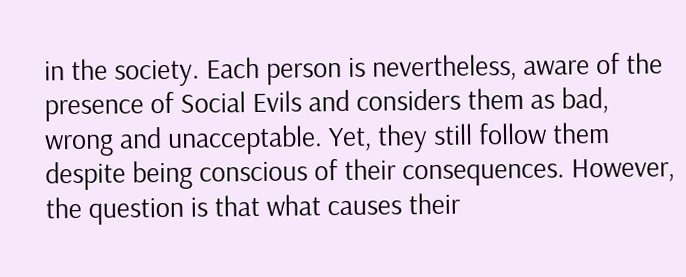in the society. Each person is nevertheless, aware of the presence of Social Evils and considers them as bad, wrong and unacceptable. Yet, they still follow them despite being conscious of their consequences. However, the question is that what causes their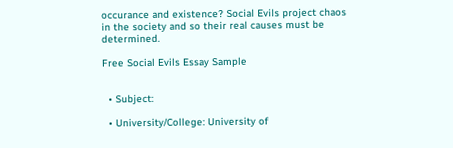occurance and existence? Social Evils project chaos in the society and so their real causes must be determined.

Free Social Evils Essay Sample


  • Subject:

  • University/College: University of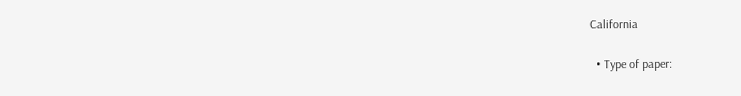California

  • Type of paper: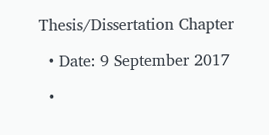Thesis/Dissertation Chapter

  • Date: 9 September 2017

  •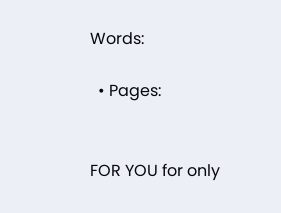Words:

  • Pages:


FOR YOU for only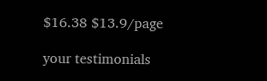$16.38 $13.9/page

your testimonials